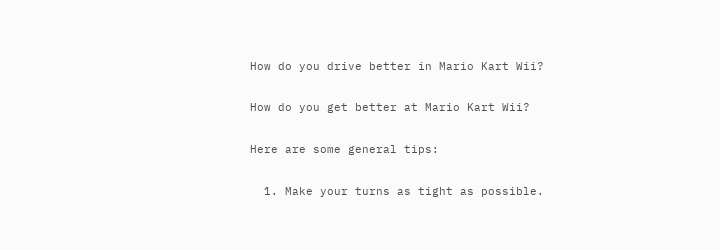How do you drive better in Mario Kart Wii?

How do you get better at Mario Kart Wii?

Here are some general tips:

  1. Make your turns as tight as possible.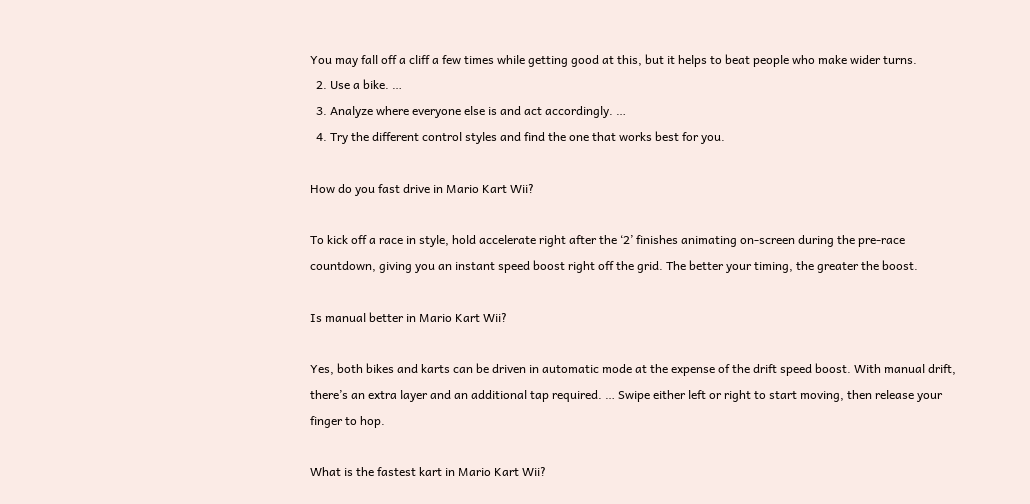You may fall off a cliff a few times while getting good at this, but it helps to beat people who make wider turns.
  2. Use a bike. …
  3. Analyze where everyone else is and act accordingly. …
  4. Try the different control styles and find the one that works best for you.

How do you fast drive in Mario Kart Wii?

To kick off a race in style, hold accelerate right after the ‘2’ finishes animating on-screen during the pre-race countdown, giving you an instant speed boost right off the grid. The better your timing, the greater the boost.

Is manual better in Mario Kart Wii?

Yes, both bikes and karts can be driven in automatic mode at the expense of the drift speed boost. With manual drift, there’s an extra layer and an additional tap required. … Swipe either left or right to start moving, then release your finger to hop.

What is the fastest kart in Mario Kart Wii?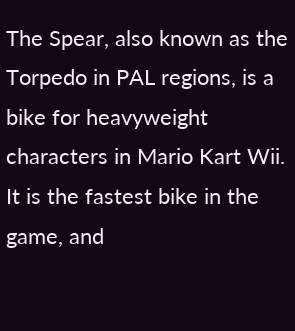The Spear, also known as the Torpedo in PAL regions, is a bike for heavyweight characters in Mario Kart Wii. It is the fastest bike in the game, and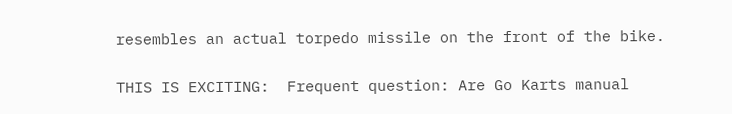resembles an actual torpedo missile on the front of the bike.

THIS IS EXCITING:  Frequent question: Are Go Karts manual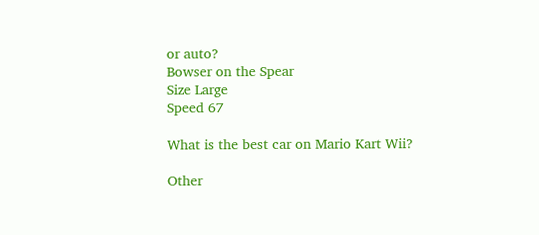or auto?
Bowser on the Spear
Size Large
Speed 67

What is the best car on Mario Kart Wii?

Other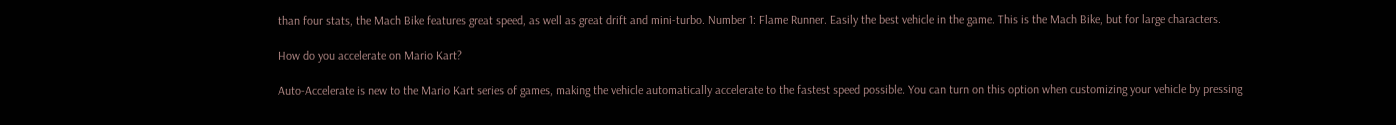than four stats, the Mach Bike features great speed, as well as great drift and mini-turbo. Number 1: Flame Runner. Easily the best vehicle in the game. This is the Mach Bike, but for large characters.

How do you accelerate on Mario Kart?

Auto-Accelerate is new to the Mario Kart series of games, making the vehicle automatically accelerate to the fastest speed possible. You can turn on this option when customizing your vehicle by pressing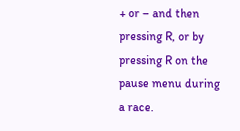+ or – and then pressing R, or by pressing R on the pause menu during a race.